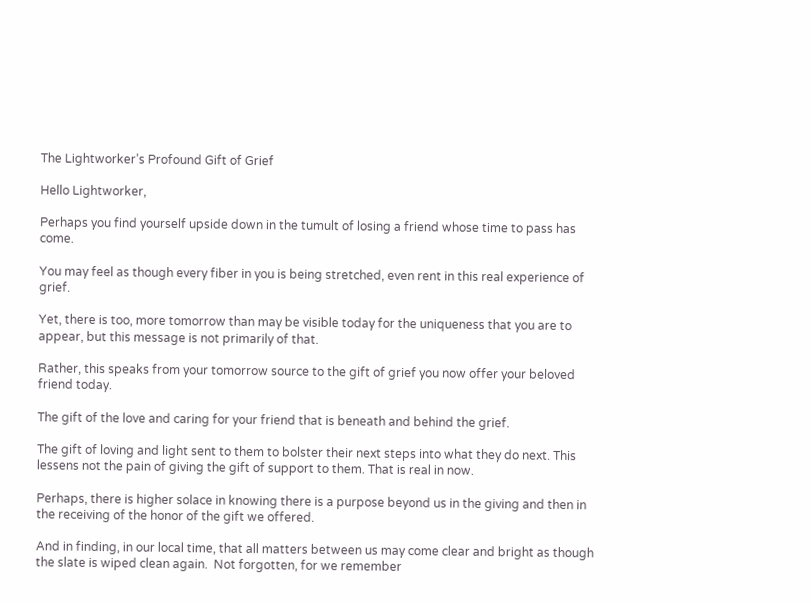The Lightworker’s Profound Gift of Grief

Hello Lightworker,

Perhaps you find yourself upside down in the tumult of losing a friend whose time to pass has come.

You may feel as though every fiber in you is being stretched, even rent in this real experience of grief.

Yet, there is too, more tomorrow than may be visible today for the uniqueness that you are to appear, but this message is not primarily of that.

Rather, this speaks from your tomorrow source to the gift of grief you now offer your beloved friend today.

The gift of the love and caring for your friend that is beneath and behind the grief.

The gift of loving and light sent to them to bolster their next steps into what they do next. This lessens not the pain of giving the gift of support to them. That is real in now.

Perhaps, there is higher solace in knowing there is a purpose beyond us in the giving and then in the receiving of the honor of the gift we offered.

And in finding, in our local time, that all matters between us may come clear and bright as though the slate is wiped clean again.  Not forgotten, for we remember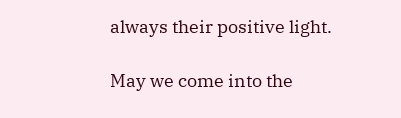always their positive light.

May we come into the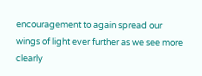encouragement to again spread our wings of light ever further as we see more clearly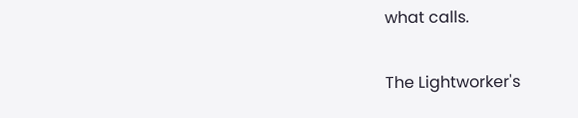what calls.

The Lightworker's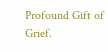Profound Gift of Grief.